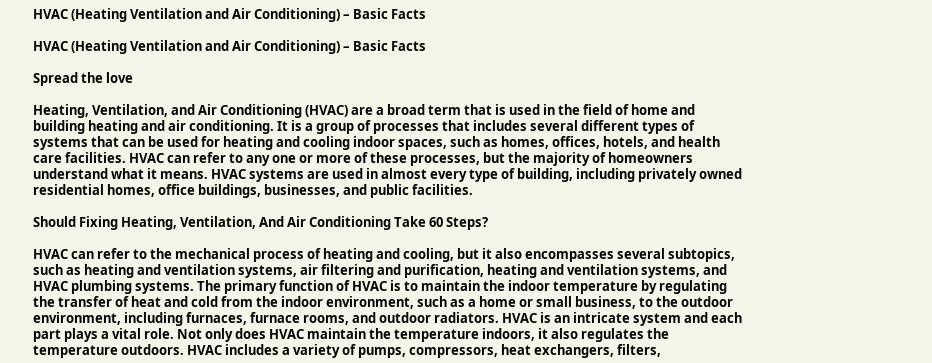HVAC (Heating Ventilation and Air Conditioning) – Basic Facts

HVAC (Heating Ventilation and Air Conditioning) – Basic Facts

Spread the love

Heating, Ventilation, and Air Conditioning (HVAC) are a broad term that is used in the field of home and building heating and air conditioning. It is a group of processes that includes several different types of systems that can be used for heating and cooling indoor spaces, such as homes, offices, hotels, and health care facilities. HVAC can refer to any one or more of these processes, but the majority of homeowners understand what it means. HVAC systems are used in almost every type of building, including privately owned residential homes, office buildings, businesses, and public facilities.

Should Fixing Heating, Ventilation, And Air Conditioning Take 60 Steps?

HVAC can refer to the mechanical process of heating and cooling, but it also encompasses several subtopics, such as heating and ventilation systems, air filtering and purification, heating and ventilation systems, and HVAC plumbing systems. The primary function of HVAC is to maintain the indoor temperature by regulating the transfer of heat and cold from the indoor environment, such as a home or small business, to the outdoor environment, including furnaces, furnace rooms, and outdoor radiators. HVAC is an intricate system and each part plays a vital role. Not only does HVAC maintain the temperature indoors, it also regulates the temperature outdoors. HVAC includes a variety of pumps, compressors, heat exchangers, filters,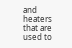and heaters that are used to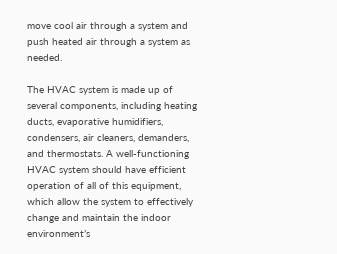move cool air through a system and push heated air through a system as needed.

The HVAC system is made up of several components, including heating ducts, evaporative humidifiers, condensers, air cleaners, demanders, and thermostats. A well-functioning HVAC system should have efficient operation of all of this equipment, which allow the system to effectively change and maintain the indoor environment’s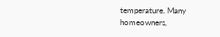temperature. Many homeowners,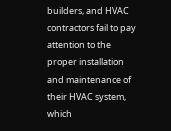builders, and HVAC contractors fail to pay attention to the proper installation and maintenance of their HVAC system, which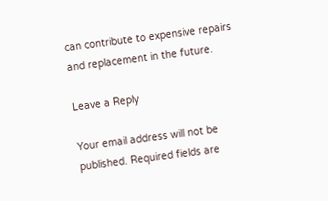can contribute to expensive repairs and replacement in the future.

Leave a Reply

Your email address will not be published. Required fields are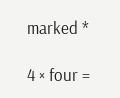marked *

4 × four =